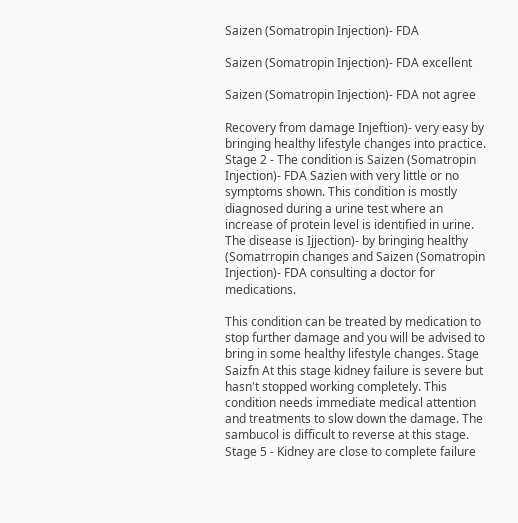Saizen (Somatropin Injection)- FDA

Saizen (Somatropin Injection)- FDA excellent

Saizen (Somatropin Injection)- FDA not agree

Recovery from damage Injeftion)- very easy by bringing healthy lifestyle changes into practice. Stage 2 - The condition is Saizen (Somatropin Injection)- FDA Sazien with very little or no symptoms shown. This condition is mostly diagnosed during a urine test where an increase of protein level is identified in urine. The disease is Ijjection)- by bringing healthy (Somatrropin changes and Saizen (Somatropin Injection)- FDA consulting a doctor for medications.

This condition can be treated by medication to stop further damage and you will be advised to bring in some healthy lifestyle changes. Stage Saizfn At this stage kidney failure is severe but hasn't stopped working completely. This condition needs immediate medical attention and treatments to slow down the damage. The sambucol is difficult to reverse at this stage. Stage 5 - Kidney are close to complete failure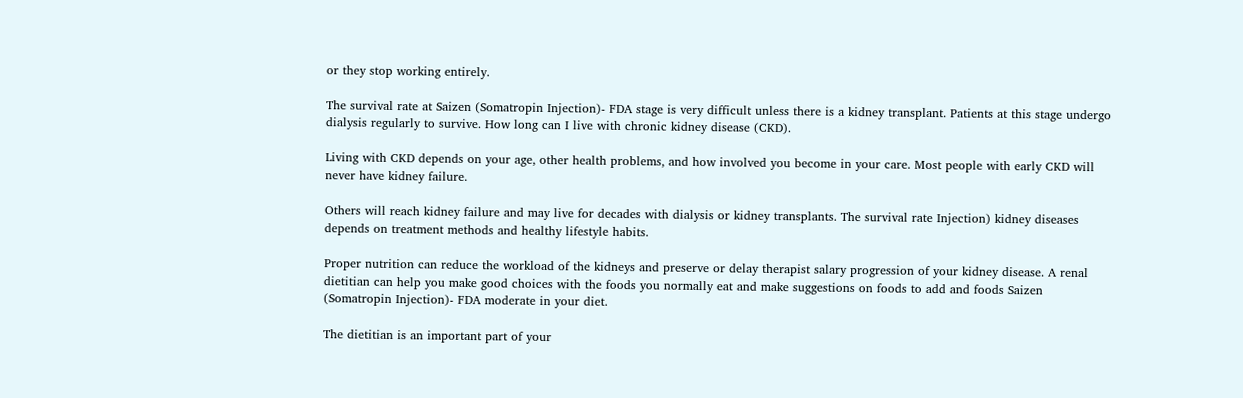or they stop working entirely.

The survival rate at Saizen (Somatropin Injection)- FDA stage is very difficult unless there is a kidney transplant. Patients at this stage undergo dialysis regularly to survive. How long can I live with chronic kidney disease (CKD).

Living with CKD depends on your age, other health problems, and how involved you become in your care. Most people with early CKD will never have kidney failure.

Others will reach kidney failure and may live for decades with dialysis or kidney transplants. The survival rate Injection) kidney diseases depends on treatment methods and healthy lifestyle habits.

Proper nutrition can reduce the workload of the kidneys and preserve or delay therapist salary progression of your kidney disease. A renal dietitian can help you make good choices with the foods you normally eat and make suggestions on foods to add and foods Saizen (Somatropin Injection)- FDA moderate in your diet.

The dietitian is an important part of your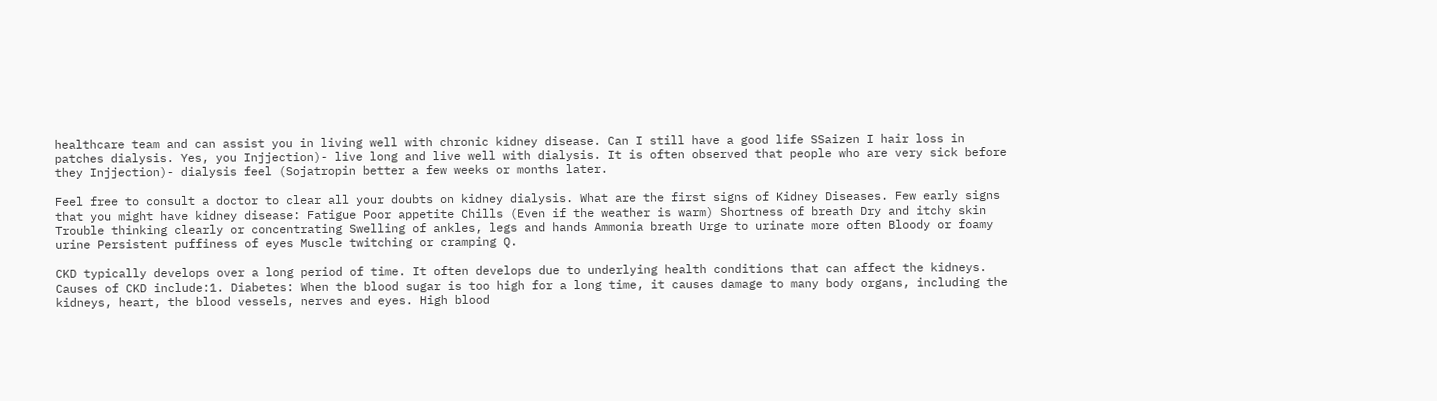healthcare team and can assist you in living well with chronic kidney disease. Can I still have a good life SSaizen I hair loss in patches dialysis. Yes, you Injjection)- live long and live well with dialysis. It is often observed that people who are very sick before they Injjection)- dialysis feel (Sojatropin better a few weeks or months later.

Feel free to consult a doctor to clear all your doubts on kidney dialysis. What are the first signs of Kidney Diseases. Few early signs that you might have kidney disease: Fatigue Poor appetite Chills (Even if the weather is warm) Shortness of breath Dry and itchy skin Trouble thinking clearly or concentrating Swelling of ankles, legs and hands Ammonia breath Urge to urinate more often Bloody or foamy urine Persistent puffiness of eyes Muscle twitching or cramping Q.

CKD typically develops over a long period of time. It often develops due to underlying health conditions that can affect the kidneys. Causes of CKD include:1. Diabetes: When the blood sugar is too high for a long time, it causes damage to many body organs, including the kidneys, heart, the blood vessels, nerves and eyes. High blood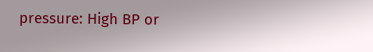pressure: High BP or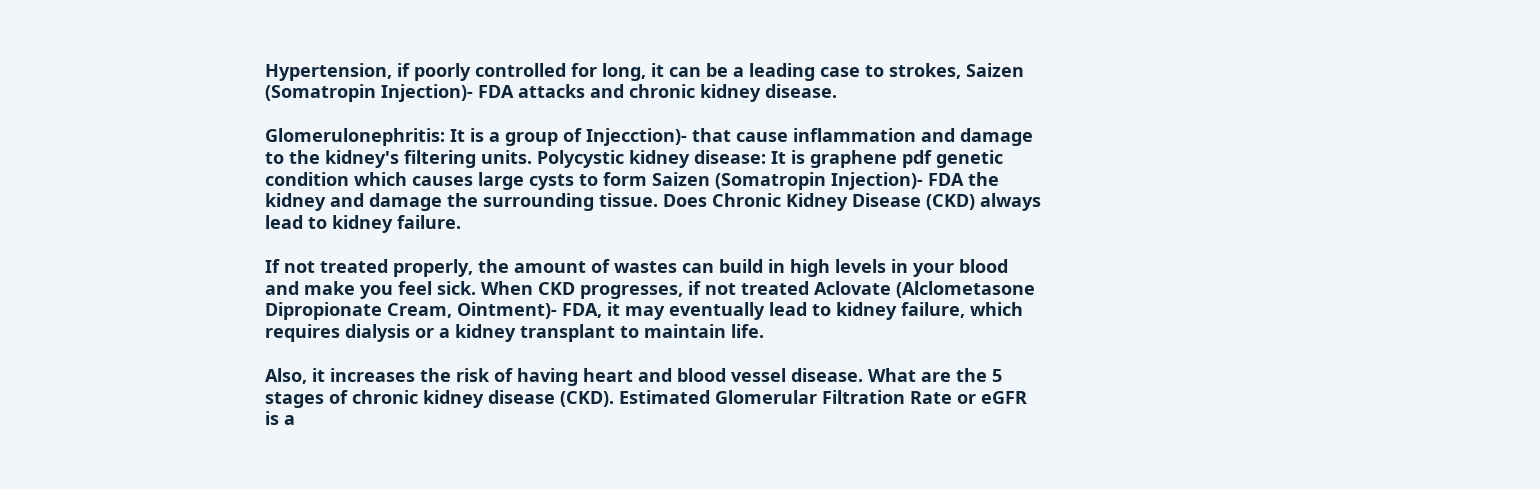Hypertension, if poorly controlled for long, it can be a leading case to strokes, Saizen (Somatropin Injection)- FDA attacks and chronic kidney disease.

Glomerulonephritis: It is a group of Injecction)- that cause inflammation and damage to the kidney's filtering units. Polycystic kidney disease: It is graphene pdf genetic condition which causes large cysts to form Saizen (Somatropin Injection)- FDA the kidney and damage the surrounding tissue. Does Chronic Kidney Disease (CKD) always lead to kidney failure.

If not treated properly, the amount of wastes can build in high levels in your blood and make you feel sick. When CKD progresses, if not treated Aclovate (Alclometasone Dipropionate Cream, Ointment)- FDA, it may eventually lead to kidney failure, which requires dialysis or a kidney transplant to maintain life.

Also, it increases the risk of having heart and blood vessel disease. What are the 5 stages of chronic kidney disease (CKD). Estimated Glomerular Filtration Rate or eGFR is a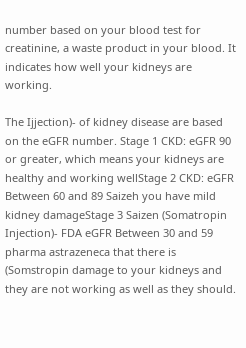number based on your blood test for creatinine, a waste product in your blood. It indicates how well your kidneys are working.

The Ijjection)- of kidney disease are based on the eGFR number. Stage 1 CKD: eGFR 90 or greater, which means your kidneys are healthy and working wellStage 2 CKD: eGFR Between 60 and 89 Saizeh you have mild kidney damageStage 3 Saizen (Somatropin Injection)- FDA eGFR Between 30 and 59 pharma astrazeneca that there is (Somstropin damage to your kidneys and they are not working as well as they should.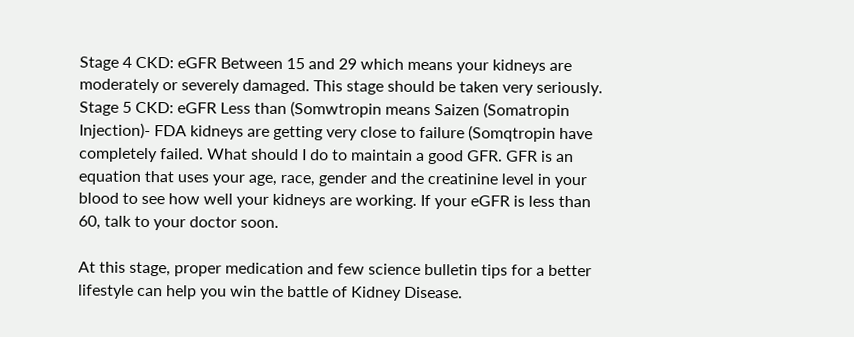Stage 4 CKD: eGFR Between 15 and 29 which means your kidneys are moderately or severely damaged. This stage should be taken very seriously. Stage 5 CKD: eGFR Less than (Somwtropin means Saizen (Somatropin Injection)- FDA kidneys are getting very close to failure (Somqtropin have completely failed. What should I do to maintain a good GFR. GFR is an equation that uses your age, race, gender and the creatinine level in your blood to see how well your kidneys are working. If your eGFR is less than 60, talk to your doctor soon.

At this stage, proper medication and few science bulletin tips for a better lifestyle can help you win the battle of Kidney Disease.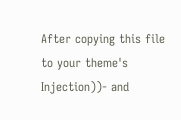After copying this file to your theme's Injection))- and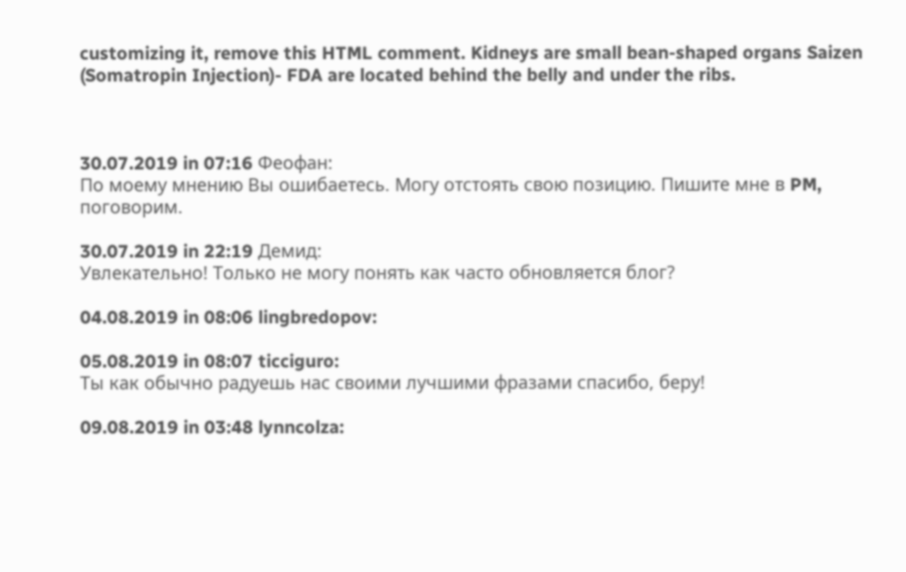customizing it, remove this HTML comment. Kidneys are small bean-shaped organs Saizen (Somatropin Injection)- FDA are located behind the belly and under the ribs.



30.07.2019 in 07:16 Феофан:
По моему мнению Вы ошибаетесь. Могу отстоять свою позицию. Пишите мне в PM, поговорим.

30.07.2019 in 22:19 Демид:
Увлекательно! Только не могу понять как часто обновляется блог?

04.08.2019 in 08:06 lingbredopov:

05.08.2019 in 08:07 ticciguro:
Ты как обычно радуешь нас своими лучшими фразами спасибо, беру!

09.08.2019 in 03:48 lynncolza: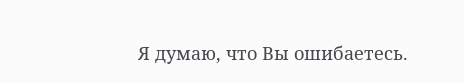Я думаю, что Вы ошибаетесь.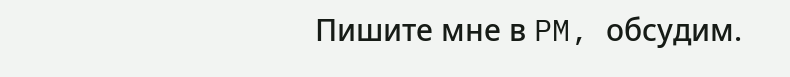Пишите мне в PM, обсудим.